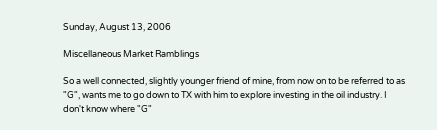Sunday, August 13, 2006

Miscellaneous Market Ramblings

So a well connected, slightly younger friend of mine, from now on to be referred to as "G", wants me to go down to TX with him to explore investing in the oil industry. I don't know where "G"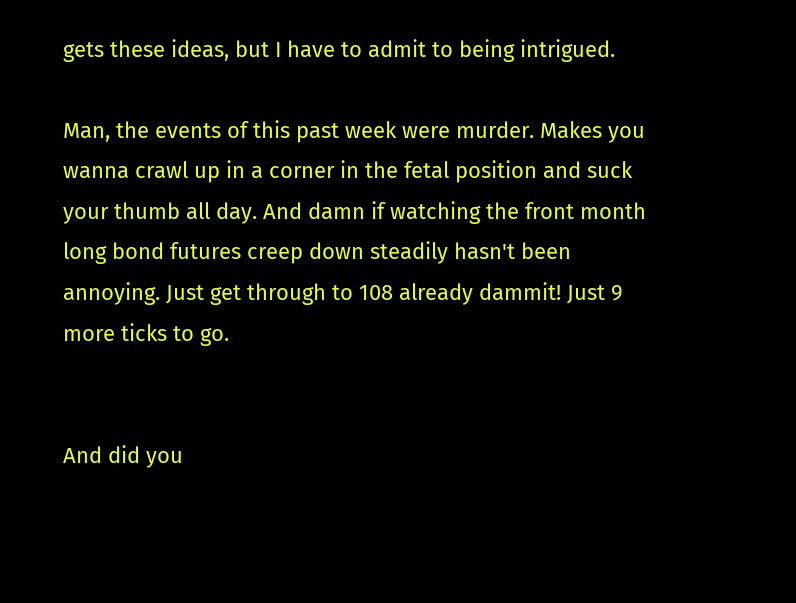gets these ideas, but I have to admit to being intrigued.

Man, the events of this past week were murder. Makes you wanna crawl up in a corner in the fetal position and suck your thumb all day. And damn if watching the front month long bond futures creep down steadily hasn't been annoying. Just get through to 108 already dammit! Just 9 more ticks to go.


And did you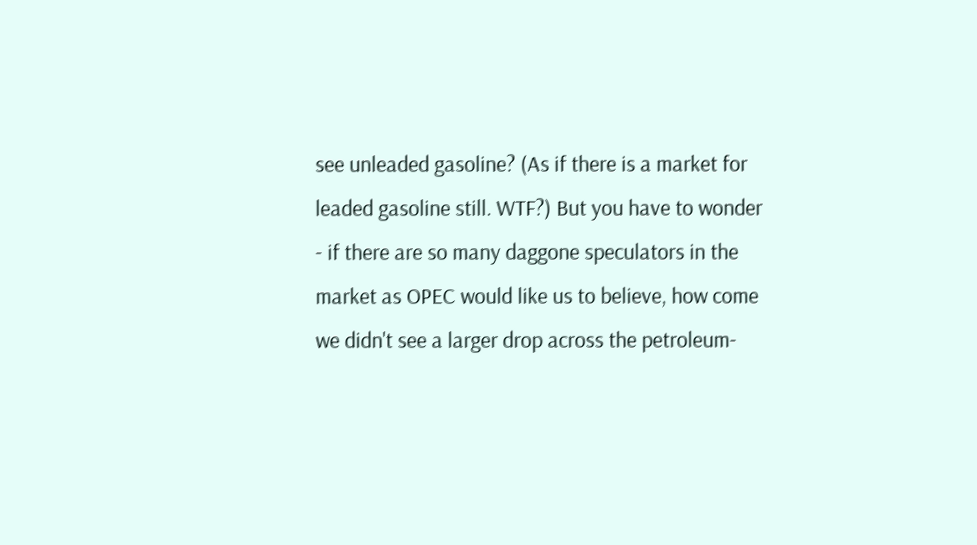see unleaded gasoline? (As if there is a market for leaded gasoline still. WTF?) But you have to wonder - if there are so many daggone speculators in the market as OPEC would like us to believe, how come we didn't see a larger drop across the petroleum-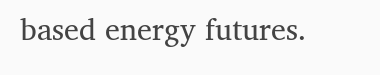based energy futures.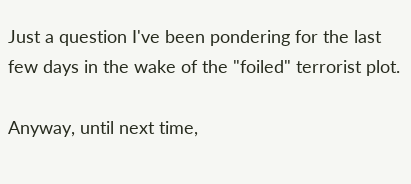Just a question I've been pondering for the last few days in the wake of the "foiled" terrorist plot.

Anyway, until next time,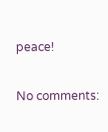peace!

No comments: